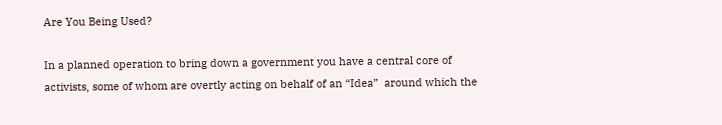Are You Being Used?

In a planned operation to bring down a government you have a central core of activists, some of whom are overtly acting on behalf of an “Idea”  around which the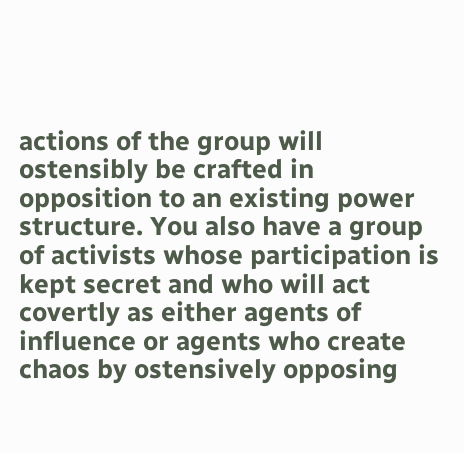actions of the group will ostensibly be crafted in opposition to an existing power structure. You also have a group of activists whose participation is kept secret and who will act covertly as either agents of influence or agents who create chaos by ostensively opposing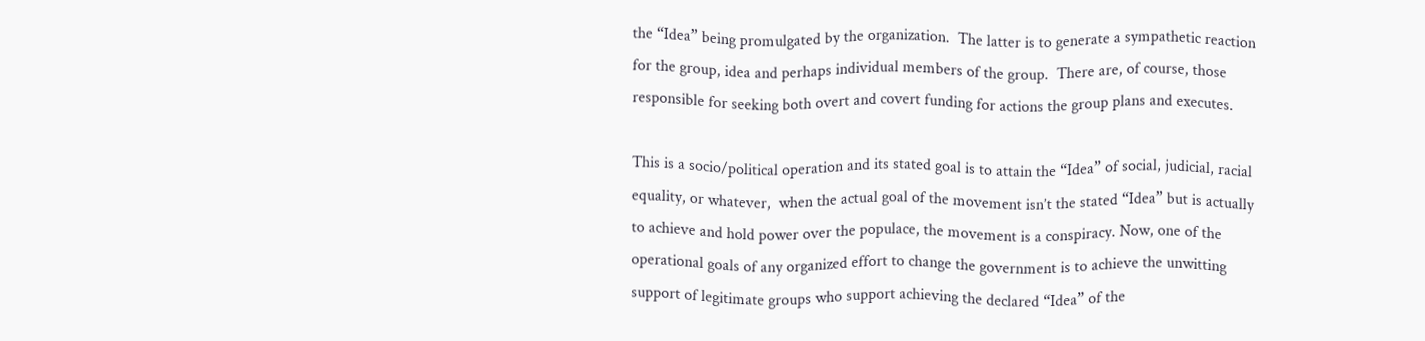the “Idea” being promulgated by the organization.  The latter is to generate a sympathetic reaction for the group, idea and perhaps individual members of the group.  There are, of course, those responsible for seeking both overt and covert funding for actions the group plans and executes.

This is a socio/political operation and its stated goal is to attain the “Idea” of social, judicial, racial equality, or whatever,  when the actual goal of the movement isn’t the stated “Idea” but is actually to achieve and hold power over the populace, the movement is a conspiracy. Now, one of the operational goals of any organized effort to change the government is to achieve the unwitting support of legitimate groups who support achieving the declared “Idea” of the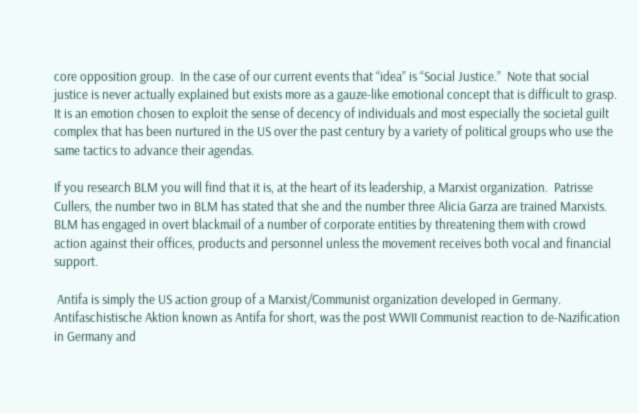core opposition group.  In the case of our current events that “idea” is “Social Justice.”  Note that social justice is never actually explained but exists more as a gauze-like emotional concept that is difficult to grasp. It is an emotion chosen to exploit the sense of decency of individuals and most especially the societal guilt complex that has been nurtured in the US over the past century by a variety of political groups who use the same tactics to advance their agendas.

If you research BLM you will find that it is, at the heart of its leadership, a Marxist organization.  Patrisse Cullers, the number two in BLM has stated that she and the number three Alicia Garza are trained Marxists.  BLM has engaged in overt blackmail of a number of corporate entities by threatening them with crowd action against their offices, products and personnel unless the movement receives both vocal and financial support.

 Antifa is simply the US action group of a Marxist/Communist organization developed in Germany. Antifaschistische Aktion known as Antifa for short, was the post WWII Communist reaction to de-Nazification in Germany and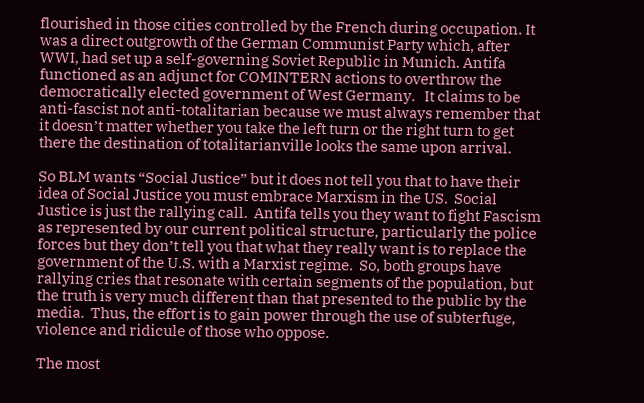flourished in those cities controlled by the French during occupation. It was a direct outgrowth of the German Communist Party which, after WWI, had set up a self-governing Soviet Republic in Munich. Antifa functioned as an adjunct for COMINTERN actions to overthrow the democratically elected government of West Germany.   It claims to be anti-fascist not anti-totalitarian because we must always remember that it doesn’t matter whether you take the left turn or the right turn to get there the destination of totalitarianville looks the same upon arrival.

So BLM wants “Social Justice” but it does not tell you that to have their idea of Social Justice you must embrace Marxism in the US.  Social Justice is just the rallying call.  Antifa tells you they want to fight Fascism as represented by our current political structure, particularly the police forces but they don’t tell you that what they really want is to replace the government of the U.S. with a Marxist regime.  So, both groups have rallying cries that resonate with certain segments of the population, but the truth is very much different than that presented to the public by the media.  Thus, the effort is to gain power through the use of subterfuge, violence and ridicule of those who oppose.

The most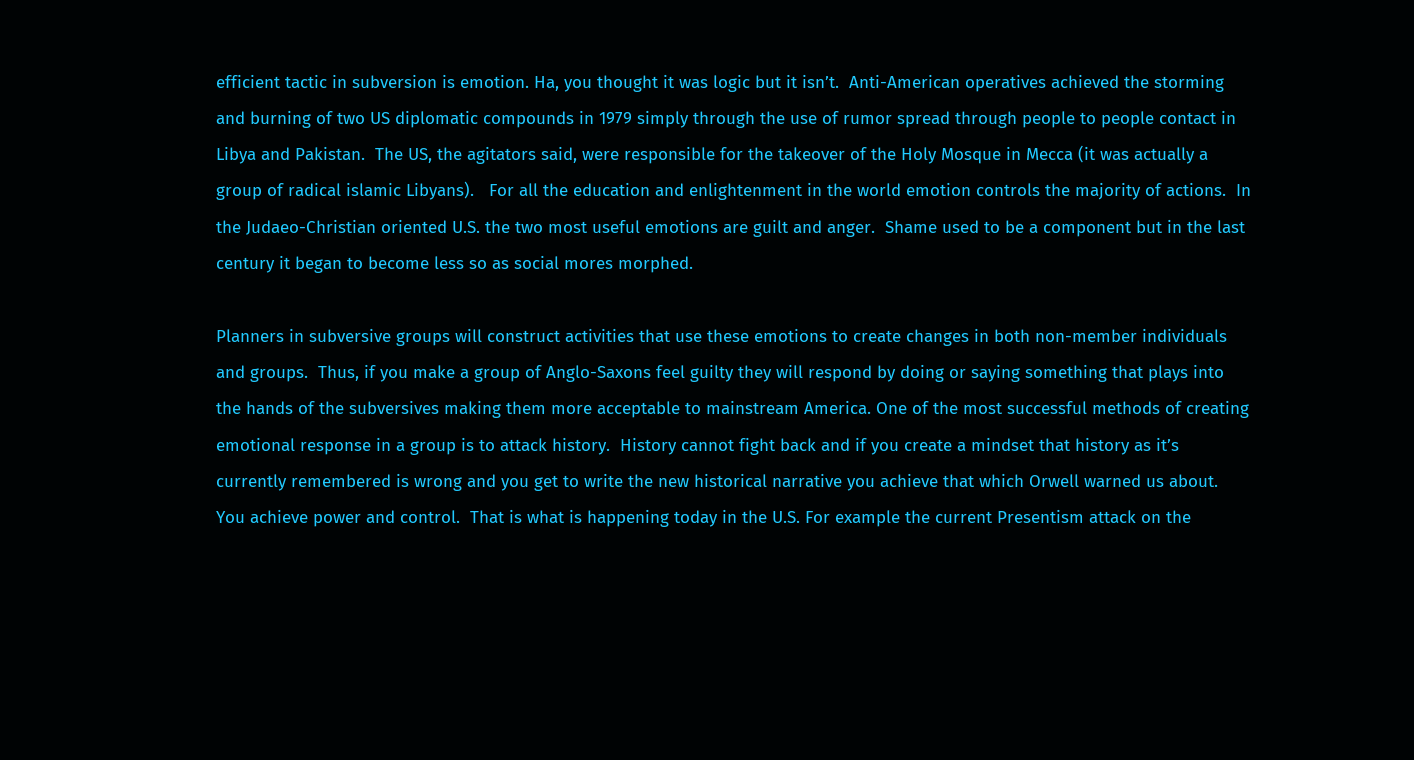efficient tactic in subversion is emotion. Ha, you thought it was logic but it isn’t.  Anti-American operatives achieved the storming and burning of two US diplomatic compounds in 1979 simply through the use of rumor spread through people to people contact in Libya and Pakistan.  The US, the agitators said, were responsible for the takeover of the Holy Mosque in Mecca (it was actually a group of radical islamic Libyans).   For all the education and enlightenment in the world emotion controls the majority of actions.  In the Judaeo-Christian oriented U.S. the two most useful emotions are guilt and anger.  Shame used to be a component but in the last century it began to become less so as social mores morphed.

Planners in subversive groups will construct activities that use these emotions to create changes in both non-member individuals and groups.  Thus, if you make a group of Anglo-Saxons feel guilty they will respond by doing or saying something that plays into the hands of the subversives making them more acceptable to mainstream America. One of the most successful methods of creating emotional response in a group is to attack history.  History cannot fight back and if you create a mindset that history as it’s currently remembered is wrong and you get to write the new historical narrative you achieve that which Orwell warned us about.  You achieve power and control.  That is what is happening today in the U.S. For example the current Presentism attack on the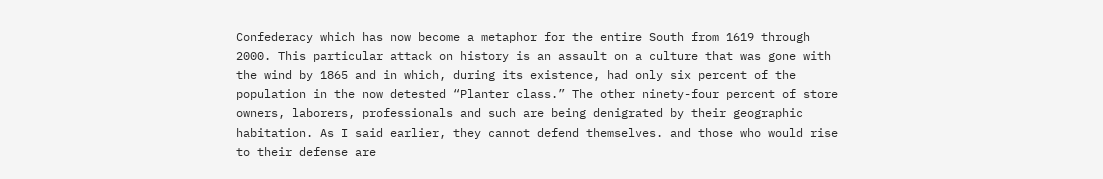Confederacy which has now become a metaphor for the entire South from 1619 through 2000. This particular attack on history is an assault on a culture that was gone with the wind by 1865 and in which, during its existence, had only six percent of the population in the now detested “Planter class.” The other ninety-four percent of store owners, laborers, professionals and such are being denigrated by their geographic habitation. As I said earlier, they cannot defend themselves. and those who would rise to their defense are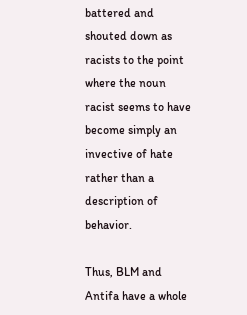battered and shouted down as racists to the point where the noun racist seems to have become simply an invective of hate rather than a description of behavior.

Thus, BLM and Antifa have a whole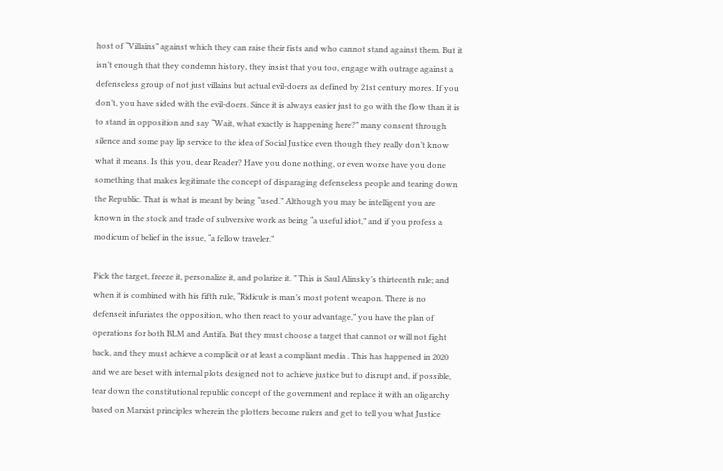host of “Villains” against which they can raise their fists and who cannot stand against them. But it isn’t enough that they condemn history, they insist that you too, engage with outrage against a defenseless group of not just villains but actual evil-doers as defined by 21st century mores. If you don’t, you have sided with the evil-doers. Since it is always easier just to go with the flow than it is to stand in opposition and say “Wait, what exactly is happening here?” many consent through silence and some pay lip service to the idea of Social Justice even though they really don’t know what it means. Is this you, dear Reader? Have you done nothing, or even worse have you done something that makes legitimate the concept of disparaging defenseless people and tearing down the Republic. That is what is meant by being “used.” Although you may be intelligent you are known in the stock and trade of subversive work as being “a useful idiot,” and if you profess a modicum of belief in the issue, “a fellow traveler.”

Pick the target, freeze it, personalize it, and polarize it. ” This is Saul Alinsky’s thirteenth rule; and when it is combined with his fifth rule, “Ridicule is man’s most potent weapon. There is no defenseit infuriates the opposition, who then react to your advantage,” you have the plan of operations for both BLM and Antifa. But they must choose a target that cannot or will not fight back, and they must achieve a complicit or at least a compliant media . This has happened in 2020 and we are beset with internal plots designed not to achieve justice but to disrupt and, if possible, tear down the constitutional republic concept of the government and replace it with an oligarchy based on Marxist principles wherein the plotters become rulers and get to tell you what Justice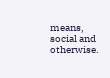means, social and otherwise.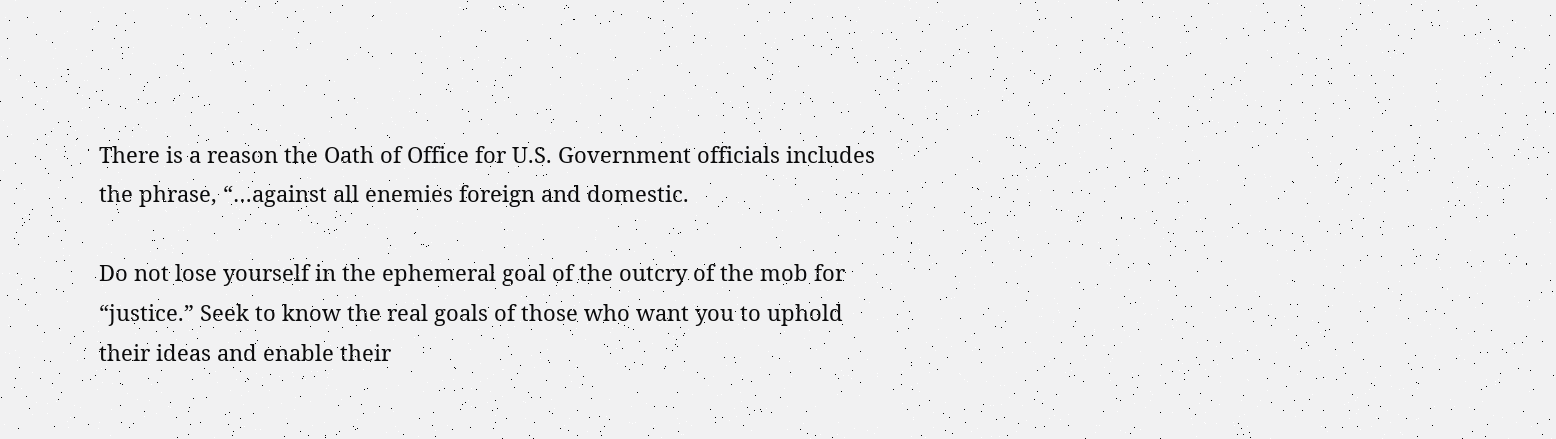There is a reason the Oath of Office for U.S. Government officials includes the phrase, “…against all enemies foreign and domestic.

Do not lose yourself in the ephemeral goal of the outcry of the mob for “justice.” Seek to know the real goals of those who want you to uphold their ideas and enable their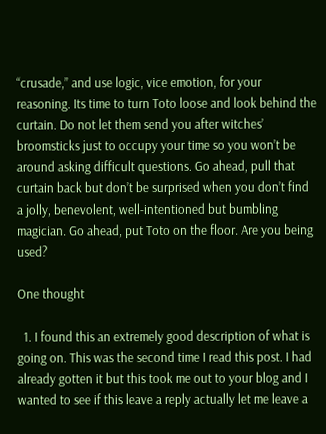“crusade,” and use logic, vice emotion, for your reasoning. Its time to turn Toto loose and look behind the curtain. Do not let them send you after witches’ broomsticks just to occupy your time so you won’t be around asking difficult questions. Go ahead, pull that curtain back but don’t be surprised when you don’t find a jolly, benevolent, well-intentioned but bumbling magician. Go ahead, put Toto on the floor. Are you being used?

One thought

  1. I found this an extremely good description of what is going on. This was the second time I read this post. I had already gotten it but this took me out to your blog and I wanted to see if this leave a reply actually let me leave a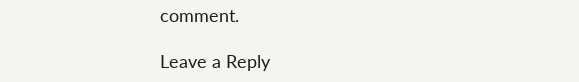comment.

Leave a Reply